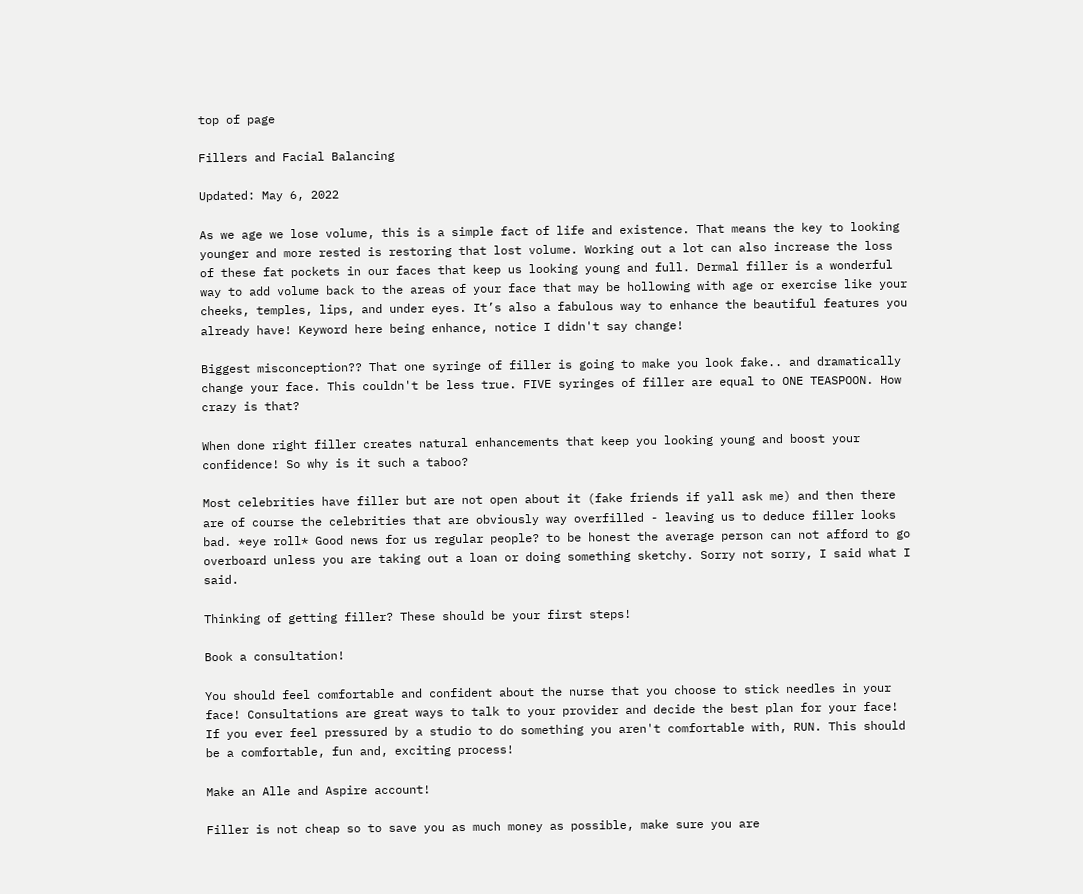top of page

Fillers and Facial Balancing

Updated: May 6, 2022

As we age we lose volume, this is a simple fact of life and existence. That means the key to looking younger and more rested is restoring that lost volume. Working out a lot can also increase the loss of these fat pockets in our faces that keep us looking young and full. Dermal filler is a wonderful way to add volume back to the areas of your face that may be hollowing with age or exercise like your cheeks, temples, lips, and under eyes. It’s also a fabulous way to enhance the beautiful features you already have! Keyword here being enhance, notice I didn't say change!

Biggest misconception?? That one syringe of filler is going to make you look fake.. and dramatically change your face. This couldn't be less true. FIVE syringes of filler are equal to ONE TEASPOON. How crazy is that?

When done right filler creates natural enhancements that keep you looking young and boost your confidence! So why is it such a taboo?

Most celebrities have filler but are not open about it (fake friends if yall ask me) and then there are of course the celebrities that are obviously way overfilled - leaving us to deduce filler looks bad. *eye roll* Good news for us regular people? to be honest the average person can not afford to go overboard unless you are taking out a loan or doing something sketchy. Sorry not sorry, I said what I said.

Thinking of getting filler? These should be your first steps!

Book a consultation!

You should feel comfortable and confident about the nurse that you choose to stick needles in your face! Consultations are great ways to talk to your provider and decide the best plan for your face! If you ever feel pressured by a studio to do something you aren't comfortable with, RUN. This should be a comfortable, fun and, exciting process!

Make an Alle and Aspire account!

Filler is not cheap so to save you as much money as possible, make sure you are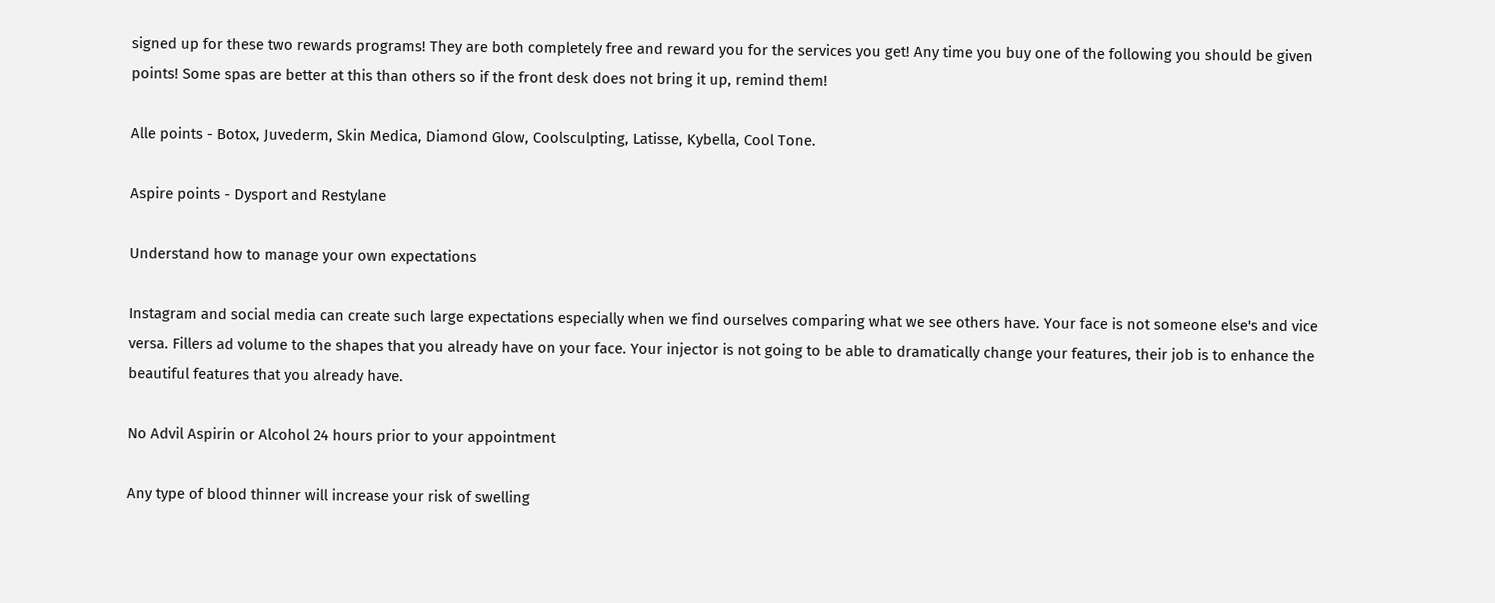signed up for these two rewards programs! They are both completely free and reward you for the services you get! Any time you buy one of the following you should be given points! Some spas are better at this than others so if the front desk does not bring it up, remind them!

Alle points - Botox, Juvederm, Skin Medica, Diamond Glow, Coolsculpting, Latisse, Kybella, Cool Tone.

Aspire points - Dysport and Restylane

Understand how to manage your own expectations

Instagram and social media can create such large expectations especially when we find ourselves comparing what we see others have. Your face is not someone else's and vice versa. Fillers ad volume to the shapes that you already have on your face. Your injector is not going to be able to dramatically change your features, their job is to enhance the beautiful features that you already have.

No Advil Aspirin or Alcohol 24 hours prior to your appointment

Any type of blood thinner will increase your risk of swelling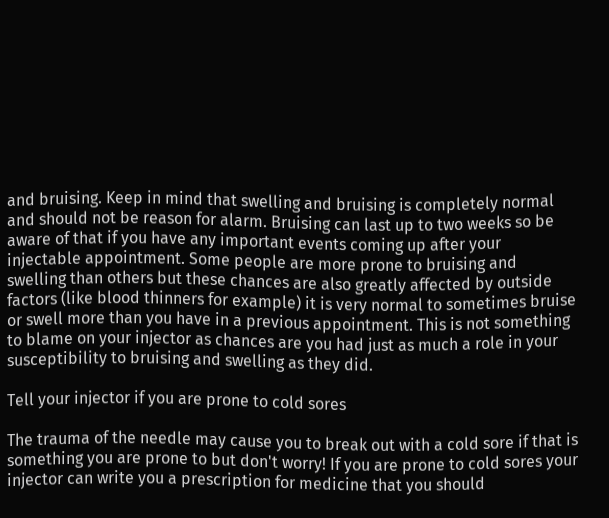and bruising. Keep in mind that swelling and bruising is completely normal and should not be reason for alarm. Bruising can last up to two weeks so be aware of that if you have any important events coming up after your injectable appointment. Some people are more prone to bruising and swelling than others but these chances are also greatly affected by outside factors (like blood thinners for example) it is very normal to sometimes bruise or swell more than you have in a previous appointment. This is not something to blame on your injector as chances are you had just as much a role in your susceptibility to bruising and swelling as they did.

Tell your injector if you are prone to cold sores

The trauma of the needle may cause you to break out with a cold sore if that is something you are prone to but don't worry! If you are prone to cold sores your injector can write you a prescription for medicine that you should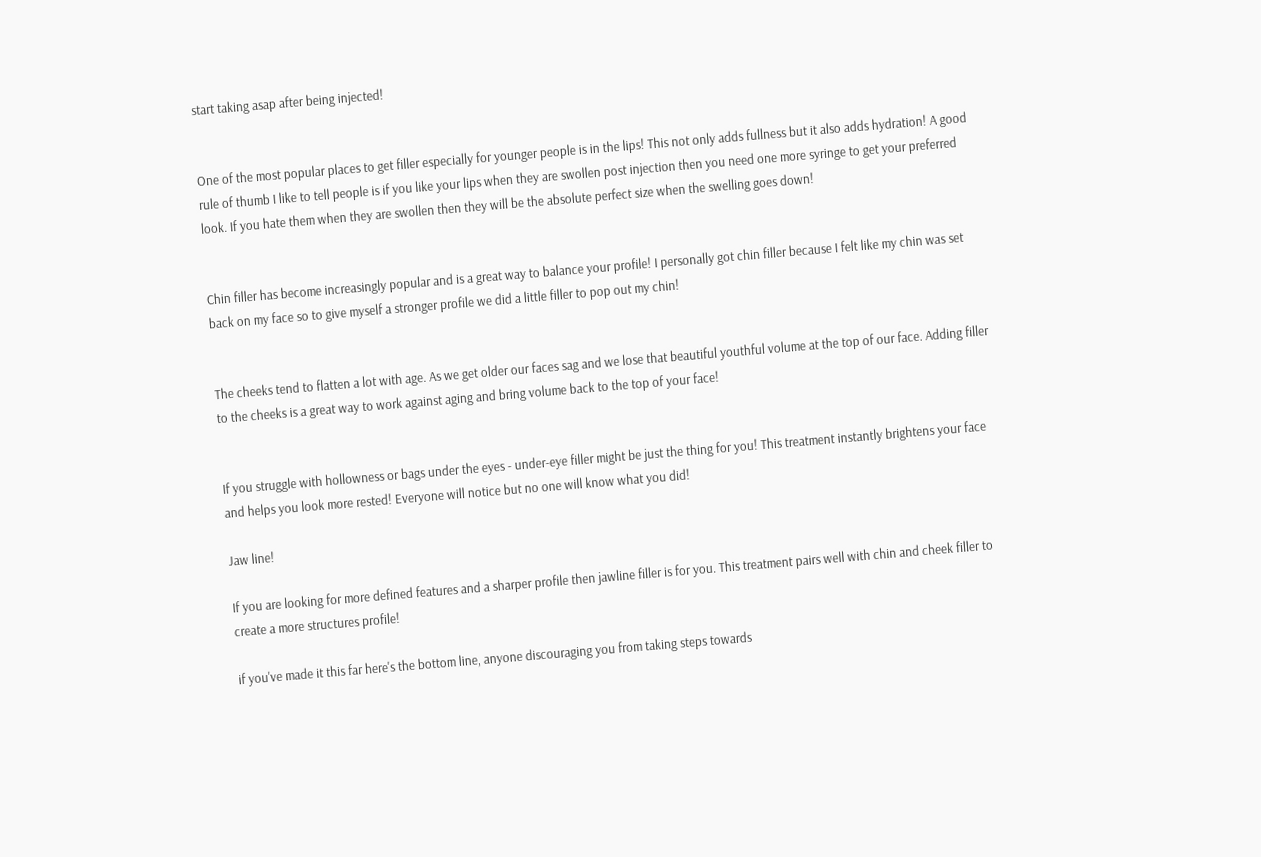start taking asap after being injected!


One of the most popular places to get filler especially for younger people is in the lips! This not only adds fullness but it also adds hydration! A good rule of thumb I like to tell people is if you like your lips when they are swollen post injection then you need one more syringe to get your preferred look. If you hate them when they are swollen then they will be the absolute perfect size when the swelling goes down!


Chin filler has become increasingly popular and is a great way to balance your profile! I personally got chin filler because I felt like my chin was set back on my face so to give myself a stronger profile we did a little filler to pop out my chin!


The cheeks tend to flatten a lot with age. As we get older our faces sag and we lose that beautiful youthful volume at the top of our face. Adding filler to the cheeks is a great way to work against aging and bring volume back to the top of your face!


If you struggle with hollowness or bags under the eyes - under-eye filler might be just the thing for you! This treatment instantly brightens your face and helps you look more rested! Everyone will notice but no one will know what you did!

Jaw line!

If you are looking for more defined features and a sharper profile then jawline filler is for you. This treatment pairs well with chin and cheek filler to create a more structures profile!

if you've made it this far here's the bottom line, anyone discouraging you from taking steps towards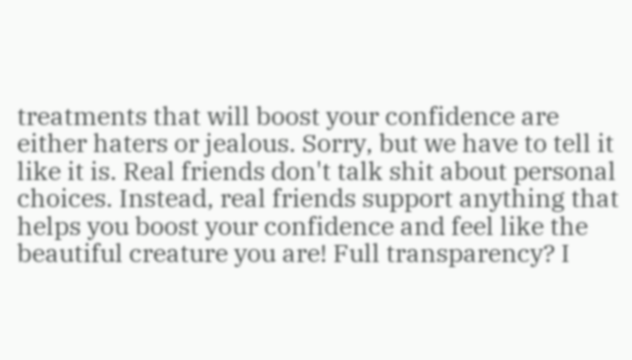treatments that will boost your confidence are either haters or jealous. Sorry, but we have to tell it like it is. Real friends don't talk shit about personal choices. Instead, real friends support anything that helps you boost your confidence and feel like the beautiful creature you are! Full transparency? I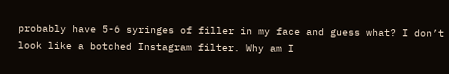probably have 5-6 syringes of filler in my face and guess what? I don’t look like a botched Instagram filter. Why am I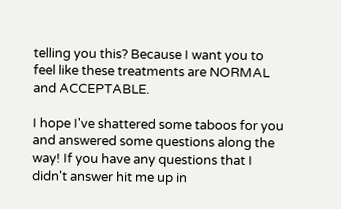telling you this? Because I want you to feel like these treatments are NORMAL and ACCEPTABLE.

I hope I've shattered some taboos for you and answered some questions along the way! If you have any questions that I didn't answer hit me up in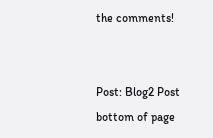the comments!


Post: Blog2 Post
bottom of page